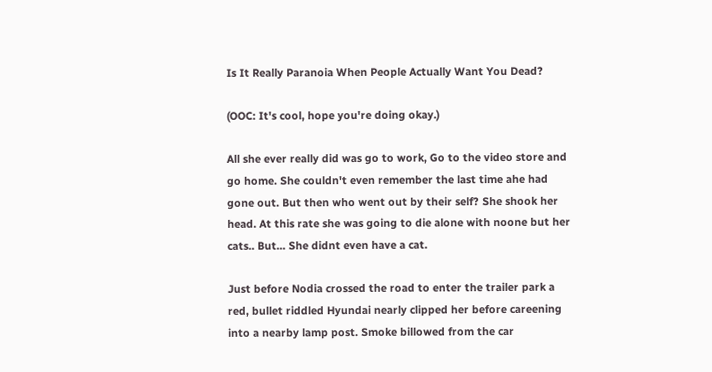Is It Really Paranoia When People Actually Want You Dead?

(OOC: It's cool, hope you're doing okay.)

All she ever really did was go to work, Go to the video store and go home. She couldn't even remember the last time ahe had gone out. But then who went out by their self? She shook her head. At this rate she was going to die alone with noone but her cats.. But... She didnt even have a cat.

Just before Nodia crossed the road to enter the trailer park a red, bullet riddled Hyundai nearly clipped her before careening into a nearby lamp post. Smoke billowed from the car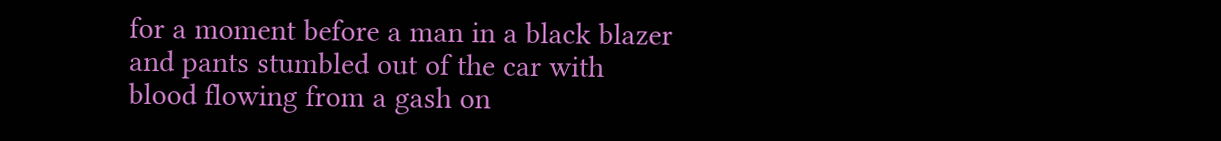for a moment before a man in a black blazer and pants stumbled out of the car with blood flowing from a gash on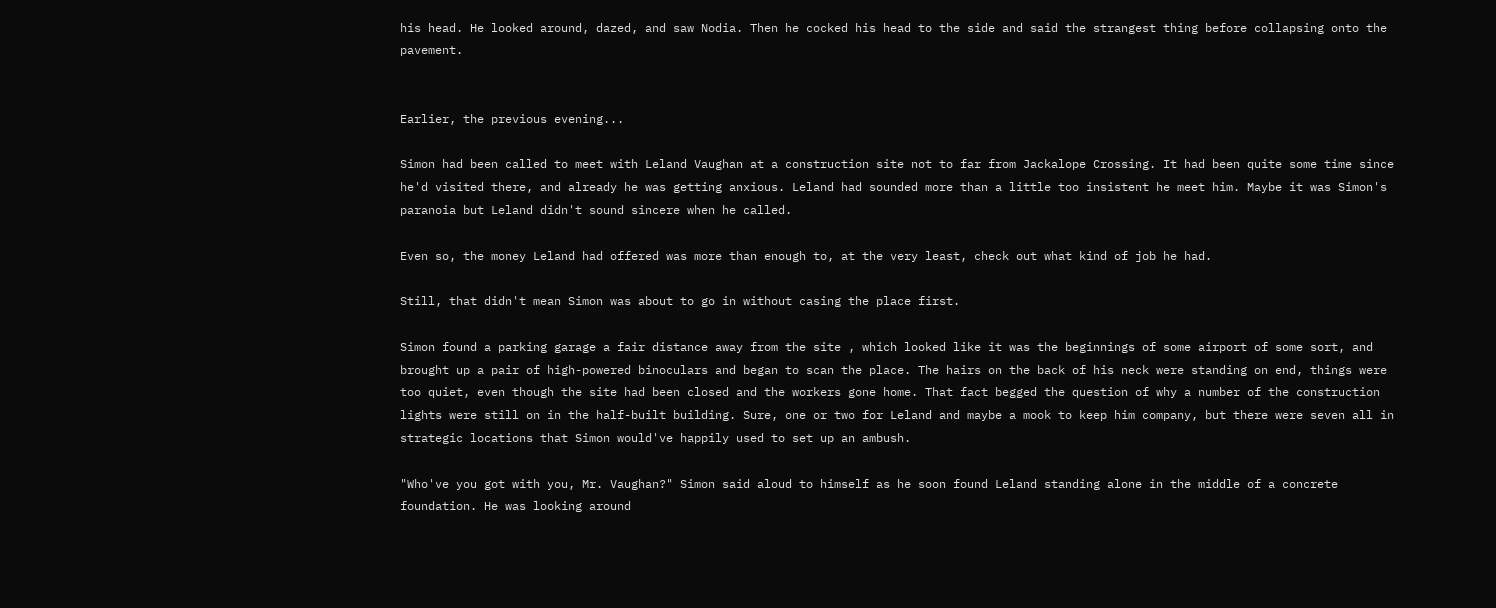his head. He looked around, dazed, and saw Nodia. Then he cocked his head to the side and said the strangest thing before collapsing onto the pavement.


Earlier, the previous evening...

Simon had been called to meet with Leland Vaughan at a construction site not to far from Jackalope Crossing. It had been quite some time since he'd visited there, and already he was getting anxious. Leland had sounded more than a little too insistent he meet him. Maybe it was Simon's paranoia but Leland didn't sound sincere when he called.

Even so, the money Leland had offered was more than enough to, at the very least, check out what kind of job he had.

Still, that didn't mean Simon was about to go in without casing the place first.

Simon found a parking garage a fair distance away from the site , which looked like it was the beginnings of some airport of some sort, and brought up a pair of high-powered binoculars and began to scan the place. The hairs on the back of his neck were standing on end, things were too quiet, even though the site had been closed and the workers gone home. That fact begged the question of why a number of the construction lights were still on in the half-built building. Sure, one or two for Leland and maybe a mook to keep him company, but there were seven all in strategic locations that Simon would've happily used to set up an ambush.

"Who've you got with you, Mr. Vaughan?" Simon said aloud to himself as he soon found Leland standing alone in the middle of a concrete foundation. He was looking around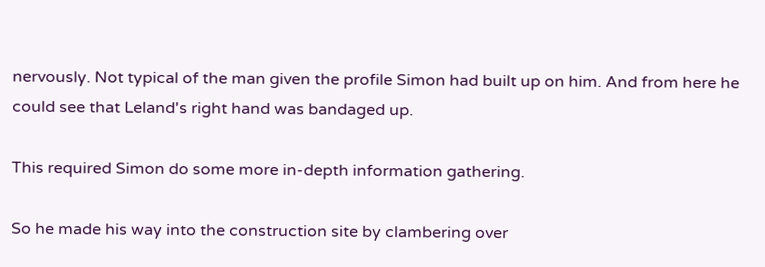nervously. Not typical of the man given the profile Simon had built up on him. And from here he could see that Leland's right hand was bandaged up.

This required Simon do some more in-depth information gathering.

So he made his way into the construction site by clambering over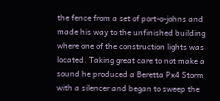the fence from a set of port-o-johns and made his way to the unfinished building where one of the construction lights was located. Taking great care to not make a sound he produced a Beretta Px4 Storm with a silencer and began to sweep the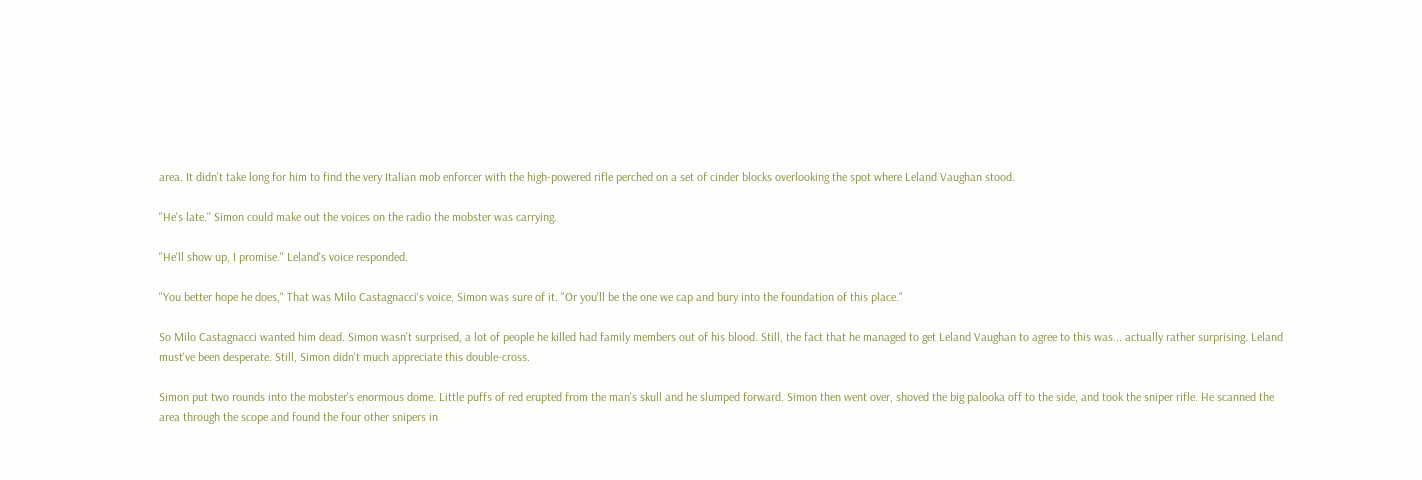area. It didn't take long for him to find the very Italian mob enforcer with the high-powered rifle perched on a set of cinder blocks overlooking the spot where Leland Vaughan stood.

"He's late." Simon could make out the voices on the radio the mobster was carrying.

"He'll show up, I promise." Leland's voice responded.

"You better hope he does," That was Milo Castagnacci's voice, Simon was sure of it. "Or you'll be the one we cap and bury into the foundation of this place."

So Milo Castagnacci wanted him dead. Simon wasn't surprised, a lot of people he killed had family members out of his blood. Still, the fact that he managed to get Leland Vaughan to agree to this was... actually rather surprising. Leland must've been desperate. Still, Simon didn't much appreciate this double-cross.

Simon put two rounds into the mobster's enormous dome. Little puffs of red erupted from the man's skull and he slumped forward. Simon then went over, shoved the big palooka off to the side, and took the sniper rifle. He scanned the area through the scope and found the four other snipers in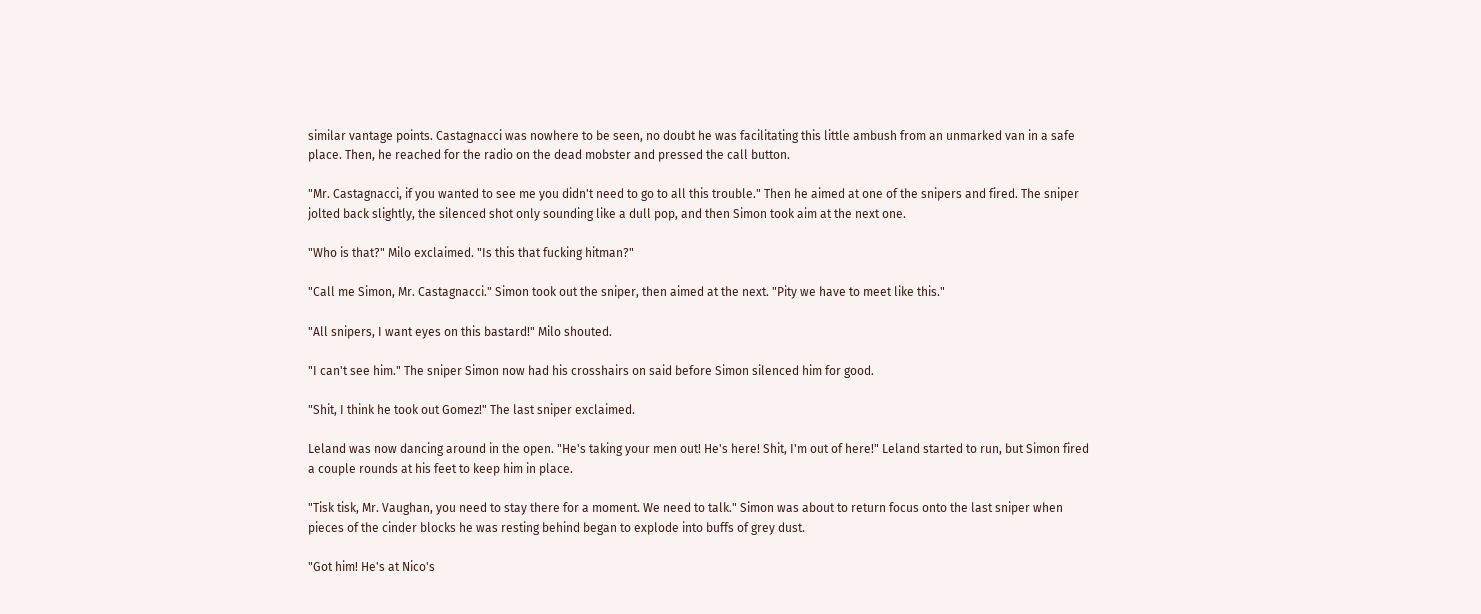similar vantage points. Castagnacci was nowhere to be seen, no doubt he was facilitating this little ambush from an unmarked van in a safe place. Then, he reached for the radio on the dead mobster and pressed the call button.

"Mr. Castagnacci, if you wanted to see me you didn't need to go to all this trouble." Then he aimed at one of the snipers and fired. The sniper jolted back slightly, the silenced shot only sounding like a dull pop, and then Simon took aim at the next one.

"Who is that?" Milo exclaimed. "Is this that fucking hitman?"

"Call me Simon, Mr. Castagnacci." Simon took out the sniper, then aimed at the next. "Pity we have to meet like this."

"All snipers, I want eyes on this bastard!" Milo shouted.

"I can't see him." The sniper Simon now had his crosshairs on said before Simon silenced him for good.

"Shit, I think he took out Gomez!" The last sniper exclaimed.

Leland was now dancing around in the open. "He's taking your men out! He's here! Shit, I'm out of here!" Leland started to run, but Simon fired a couple rounds at his feet to keep him in place.

"Tisk tisk, Mr. Vaughan, you need to stay there for a moment. We need to talk." Simon was about to return focus onto the last sniper when pieces of the cinder blocks he was resting behind began to explode into buffs of grey dust.

"Got him! He's at Nico's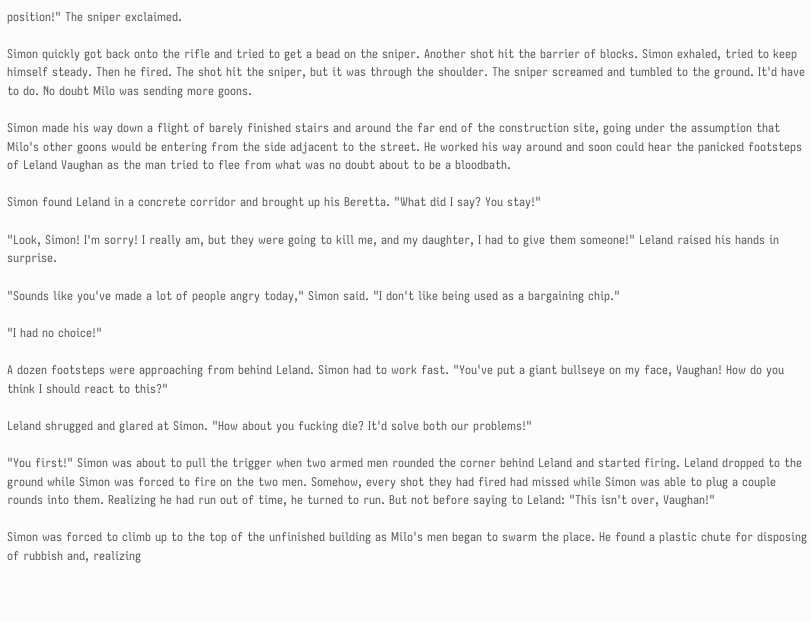position!" The sniper exclaimed.

Simon quickly got back onto the rifle and tried to get a bead on the sniper. Another shot hit the barrier of blocks. Simon exhaled, tried to keep himself steady. Then he fired. The shot hit the sniper, but it was through the shoulder. The sniper screamed and tumbled to the ground. It'd have to do. No doubt Milo was sending more goons.

Simon made his way down a flight of barely finished stairs and around the far end of the construction site, going under the assumption that Milo's other goons would be entering from the side adjacent to the street. He worked his way around and soon could hear the panicked footsteps of Leland Vaughan as the man tried to flee from what was no doubt about to be a bloodbath.

Simon found Leland in a concrete corridor and brought up his Beretta. "What did I say? You stay!"

"Look, Simon! I'm sorry! I really am, but they were going to kill me, and my daughter, I had to give them someone!" Leland raised his hands in surprise.

"Sounds like you've made a lot of people angry today," Simon said. "I don't like being used as a bargaining chip."

"I had no choice!"

A dozen footsteps were approaching from behind Leland. Simon had to work fast. "You've put a giant bullseye on my face, Vaughan! How do you think I should react to this?"

Leland shrugged and glared at Simon. "How about you fucking die? It'd solve both our problems!"

"You first!" Simon was about to pull the trigger when two armed men rounded the corner behind Leland and started firing. Leland dropped to the ground while Simon was forced to fire on the two men. Somehow, every shot they had fired had missed while Simon was able to plug a couple rounds into them. Realizing he had run out of time, he turned to run. But not before saying to Leland: "This isn't over, Vaughan!"

Simon was forced to climb up to the top of the unfinished building as Milo's men began to swarm the place. He found a plastic chute for disposing of rubbish and, realizing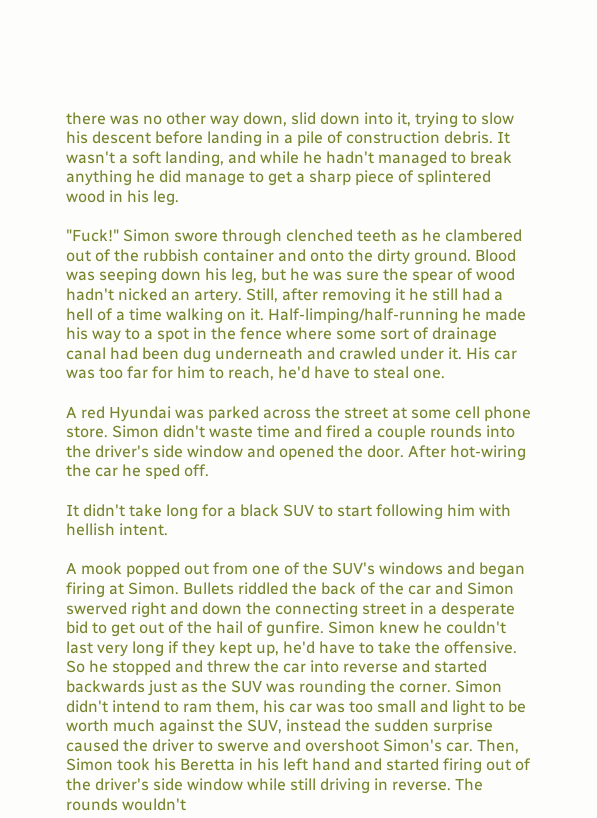there was no other way down, slid down into it, trying to slow his descent before landing in a pile of construction debris. It wasn't a soft landing, and while he hadn't managed to break anything he did manage to get a sharp piece of splintered wood in his leg.

"Fuck!" Simon swore through clenched teeth as he clambered out of the rubbish container and onto the dirty ground. Blood was seeping down his leg, but he was sure the spear of wood hadn't nicked an artery. Still, after removing it he still had a hell of a time walking on it. Half-limping/half-running he made his way to a spot in the fence where some sort of drainage canal had been dug underneath and crawled under it. His car was too far for him to reach, he'd have to steal one.

A red Hyundai was parked across the street at some cell phone store. Simon didn't waste time and fired a couple rounds into the driver's side window and opened the door. After hot-wiring the car he sped off.

It didn't take long for a black SUV to start following him with hellish intent.

A mook popped out from one of the SUV's windows and began firing at Simon. Bullets riddled the back of the car and Simon swerved right and down the connecting street in a desperate bid to get out of the hail of gunfire. Simon knew he couldn't last very long if they kept up, he'd have to take the offensive. So he stopped and threw the car into reverse and started backwards just as the SUV was rounding the corner. Simon didn't intend to ram them, his car was too small and light to be worth much against the SUV, instead the sudden surprise caused the driver to swerve and overshoot Simon's car. Then, Simon took his Beretta in his left hand and started firing out of the driver's side window while still driving in reverse. The rounds wouldn't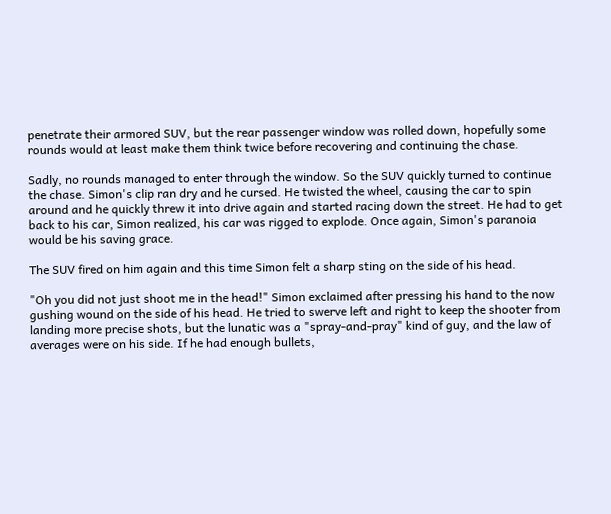penetrate their armored SUV, but the rear passenger window was rolled down, hopefully some rounds would at least make them think twice before recovering and continuing the chase.

Sadly, no rounds managed to enter through the window. So the SUV quickly turned to continue the chase. Simon's clip ran dry and he cursed. He twisted the wheel, causing the car to spin around and he quickly threw it into drive again and started racing down the street. He had to get back to his car, Simon realized, his car was rigged to explode. Once again, Simon's paranoia would be his saving grace.

The SUV fired on him again and this time Simon felt a sharp sting on the side of his head.

"Oh you did not just shoot me in the head!" Simon exclaimed after pressing his hand to the now gushing wound on the side of his head. He tried to swerve left and right to keep the shooter from landing more precise shots, but the lunatic was a "spray-and-pray" kind of guy, and the law of averages were on his side. If he had enough bullets,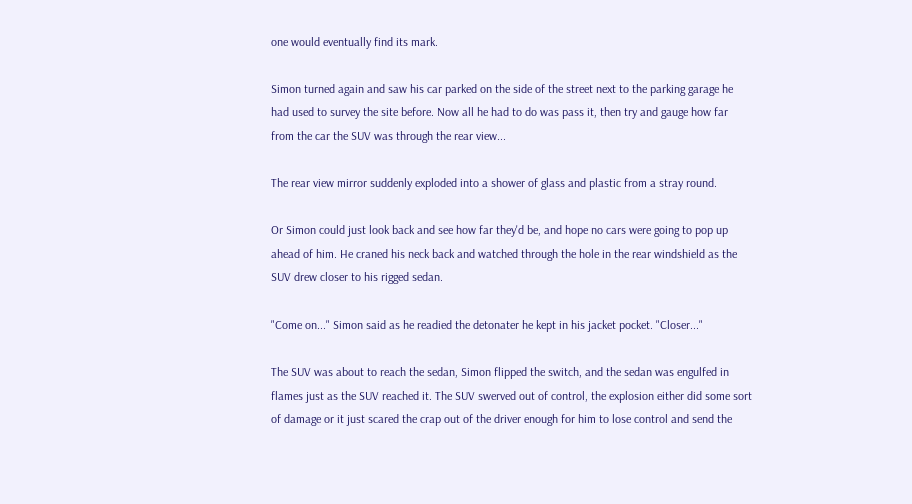one would eventually find its mark.

Simon turned again and saw his car parked on the side of the street next to the parking garage he had used to survey the site before. Now all he had to do was pass it, then try and gauge how far from the car the SUV was through the rear view...

The rear view mirror suddenly exploded into a shower of glass and plastic from a stray round.

Or Simon could just look back and see how far they'd be, and hope no cars were going to pop up ahead of him. He craned his neck back and watched through the hole in the rear windshield as the SUV drew closer to his rigged sedan.

"Come on..." Simon said as he readied the detonater he kept in his jacket pocket. "Closer..."

The SUV was about to reach the sedan, Simon flipped the switch, and the sedan was engulfed in flames just as the SUV reached it. The SUV swerved out of control, the explosion either did some sort of damage or it just scared the crap out of the driver enough for him to lose control and send the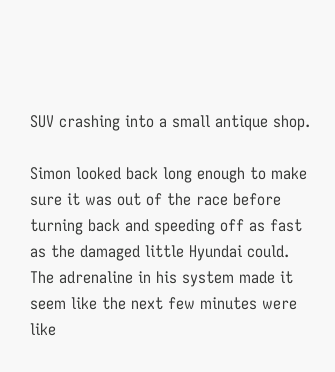SUV crashing into a small antique shop.

Simon looked back long enough to make sure it was out of the race before turning back and speeding off as fast as the damaged little Hyundai could. The adrenaline in his system made it seem like the next few minutes were like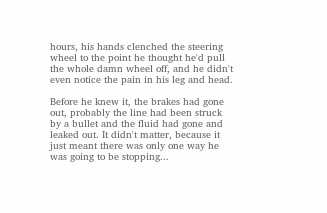hours, his hands clenched the steering wheel to the point he thought he'd pull the whole damn wheel off, and he didn't even notice the pain in his leg and head.

Before he knew it, the brakes had gone out, probably the line had been struck by a bullet and the fluid had gone and leaked out. It didn't matter, because it just meant there was only one way he was going to be stopping...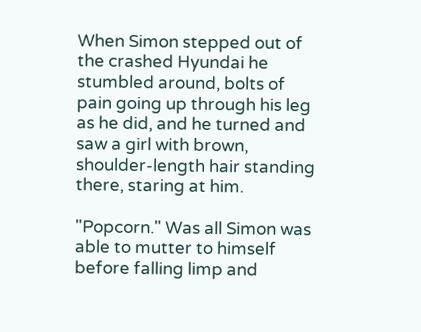When Simon stepped out of the crashed Hyundai he stumbled around, bolts of pain going up through his leg as he did, and he turned and saw a girl with brown, shoulder-length hair standing there, staring at him.

"Popcorn." Was all Simon was able to mutter to himself before falling limp and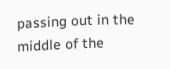passing out in the middle of the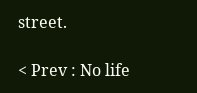street.

< Prev : No life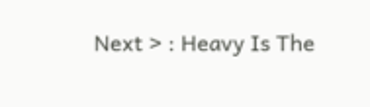Next > : Heavy Is The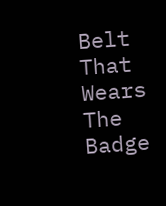Belt That Wears The Badge